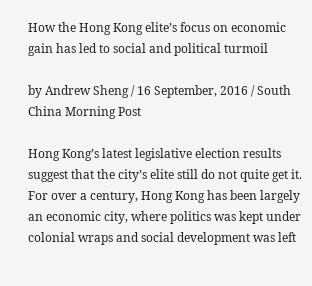How the Hong Kong elite’s focus on economic gain has led to social and political turmoil

by Andrew Sheng / 16 September, 2016 / South China Morning Post

Hong Kong’s latest legislative election results suggest that the city’s elite still do not quite get it. For over a century, Hong Kong has been largely an economic city, where politics was kept under colonial wraps and social development was left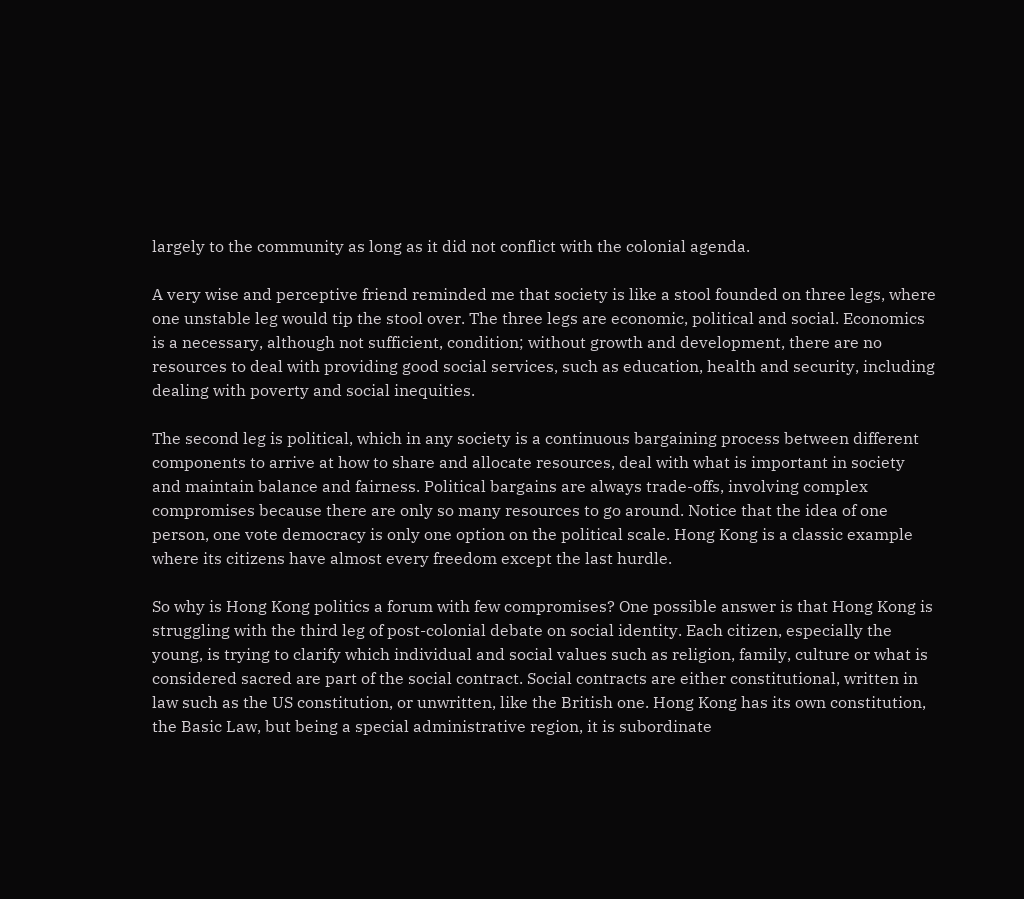largely to the community as long as it did not conflict with the colonial agenda.

A very wise and perceptive friend reminded me that society is like a stool founded on three legs, where one unstable leg would tip the stool over. The three legs are economic, political and social. Economics is a necessary, although not sufficient, condition; without growth and development, there are no resources to deal with providing good social services, such as education, health and security, including dealing with poverty and social inequities.

The second leg is political, which in any society is a continuous bargaining process between different components to arrive at how to share and allocate resources, deal with what is important in society and maintain balance and fairness. Political bargains are always trade-offs, involving complex compromises because there are only so many resources to go around. Notice that the idea of one person, one vote democracy is only one option on the political scale. Hong Kong is a classic example where its citizens have almost every freedom except the last hurdle.

So why is Hong Kong politics a forum with few compromises? One possible answer is that Hong Kong is struggling with the third leg of post-colonial debate on social identity. Each citizen, especially the young, is trying to clarify which individual and social values such as religion, family, culture or what is considered sacred are part of the social contract. Social contracts are either constitutional, written in law such as the US constitution, or unwritten, like the British one. Hong Kong has its own constitution, the Basic Law, but being a special administrative region, it is subordinate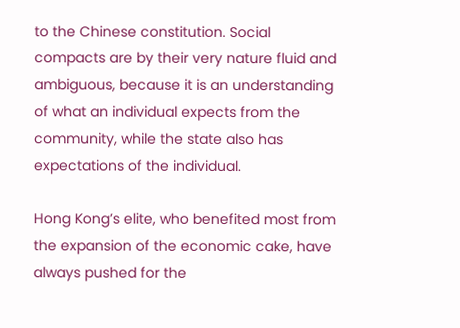to the Chinese constitution. Social compacts are by their very nature fluid and ambiguous, because it is an understanding of what an individual expects from the community, while the state also has expectations of the individual.

Hong Kong’s elite, who benefited most from the expansion of the economic cake, have always pushed for the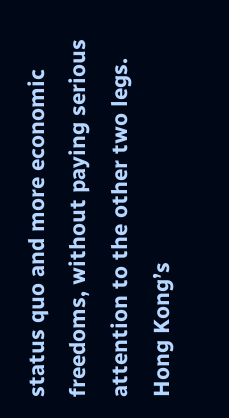status quo and more economic freedoms, without paying serious attention to the other two legs. Hong Kong’s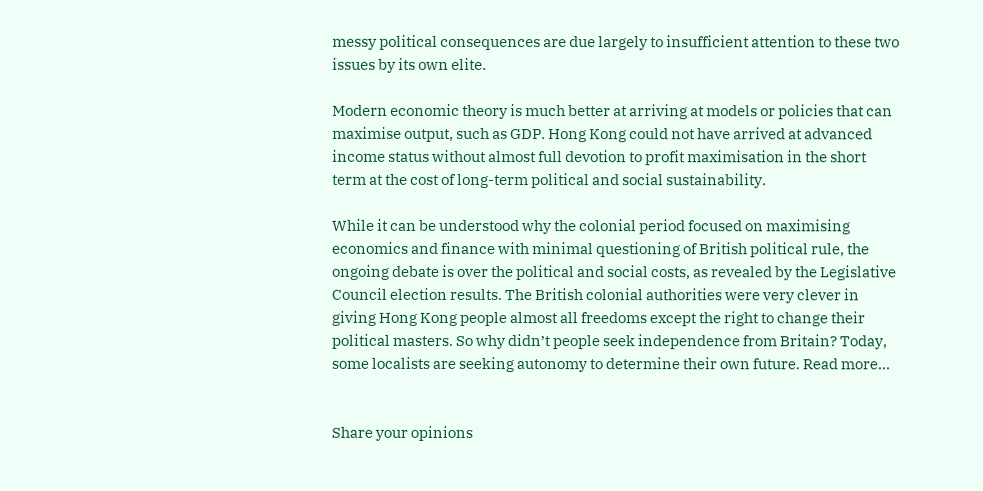messy political consequences are due largely to insufficient attention to these two issues by its own elite.

Modern economic theory is much better at arriving at models or policies that can maximise output, such as GDP. Hong Kong could not have arrived at advanced income status without almost full devotion to profit maximisation in the short term at the cost of long-term political and social sustainability.

While it can be understood why the colonial period focused on maximising economics and finance with minimal questioning of British political rule, the ongoing debate is over the political and social costs, as revealed by the Legislative Council election results. The British colonial authorities were very clever in giving Hong Kong people almost all freedoms except the right to change their political masters. So why didn’t people seek independence from Britain? Today, some localists are seeking autonomy to determine their own future. Read more…


Share your opinions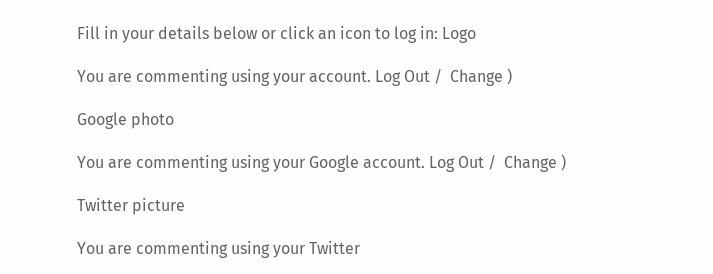Fill in your details below or click an icon to log in: Logo

You are commenting using your account. Log Out /  Change )

Google photo

You are commenting using your Google account. Log Out /  Change )

Twitter picture

You are commenting using your Twitter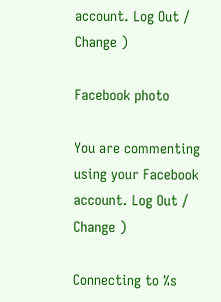account. Log Out /  Change )

Facebook photo

You are commenting using your Facebook account. Log Out /  Change )

Connecting to %s